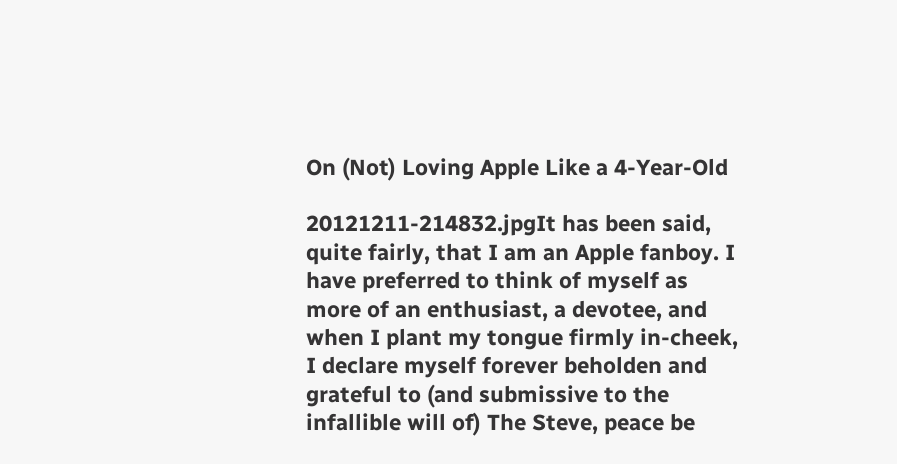On (Not) Loving Apple Like a 4-Year-Old

20121211-214832.jpgIt has been said, quite fairly, that I am an Apple fanboy. I have preferred to think of myself as more of an enthusiast, a devotee, and when I plant my tongue firmly in-cheek, I declare myself forever beholden and grateful to (and submissive to the infallible will of) The Steve, peace be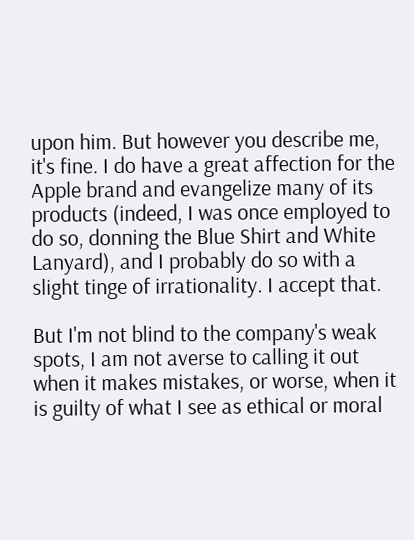upon him. But however you describe me, it's fine. I do have a great affection for the Apple brand and evangelize many of its products (indeed, I was once employed to do so, donning the Blue Shirt and White Lanyard), and I probably do so with a slight tinge of irrationality. I accept that.

But I'm not blind to the company's weak spots, I am not averse to calling it out when it makes mistakes, or worse, when it is guilty of what I see as ethical or moral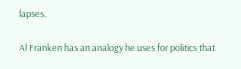lapses.

Al Franken has an analogy he uses for politics that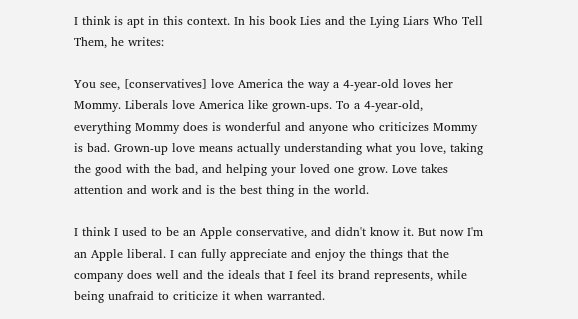I think is apt in this context. In his book Lies and the Lying Liars Who Tell Them, he writes:

You see, [conservatives] love America the way a 4-year-old loves her Mommy. Liberals love America like grown-ups. To a 4-year-old, everything Mommy does is wonderful and anyone who criticizes Mommy is bad. Grown-up love means actually understanding what you love, taking the good with the bad, and helping your loved one grow. Love takes attention and work and is the best thing in the world.

I think I used to be an Apple conservative, and didn't know it. But now I'm an Apple liberal. I can fully appreciate and enjoy the things that the company does well and the ideals that I feel its brand represents, while being unafraid to criticize it when warranted.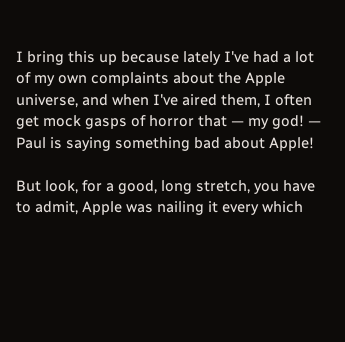I bring this up because lately I've had a lot of my own complaints about the Apple universe, and when I've aired them, I often get mock gasps of horror that — my god! — Paul is saying something bad about Apple!

But look, for a good, long stretch, you have to admit, Apple was nailing it every which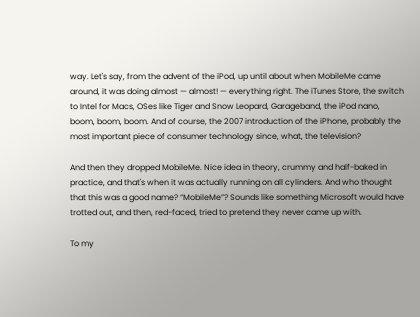way. Let's say, from the advent of the iPod, up until about when MobileMe came around, it was doing almost — almost! — everything right. The iTunes Store, the switch to Intel for Macs, OSes like Tiger and Snow Leopard, Garageband, the iPod nano, boom, boom, boom. And of course, the 2007 introduction of the iPhone, probably the most important piece of consumer technology since, what, the television?

And then they dropped MobileMe. Nice idea in theory, crummy and half-baked in practice, and that's when it was actually running on all cylinders. And who thought that this was a good name? “MobileMe”? Sounds like something Microsoft would have trotted out, and then, red-faced, tried to pretend they never came up with.

To my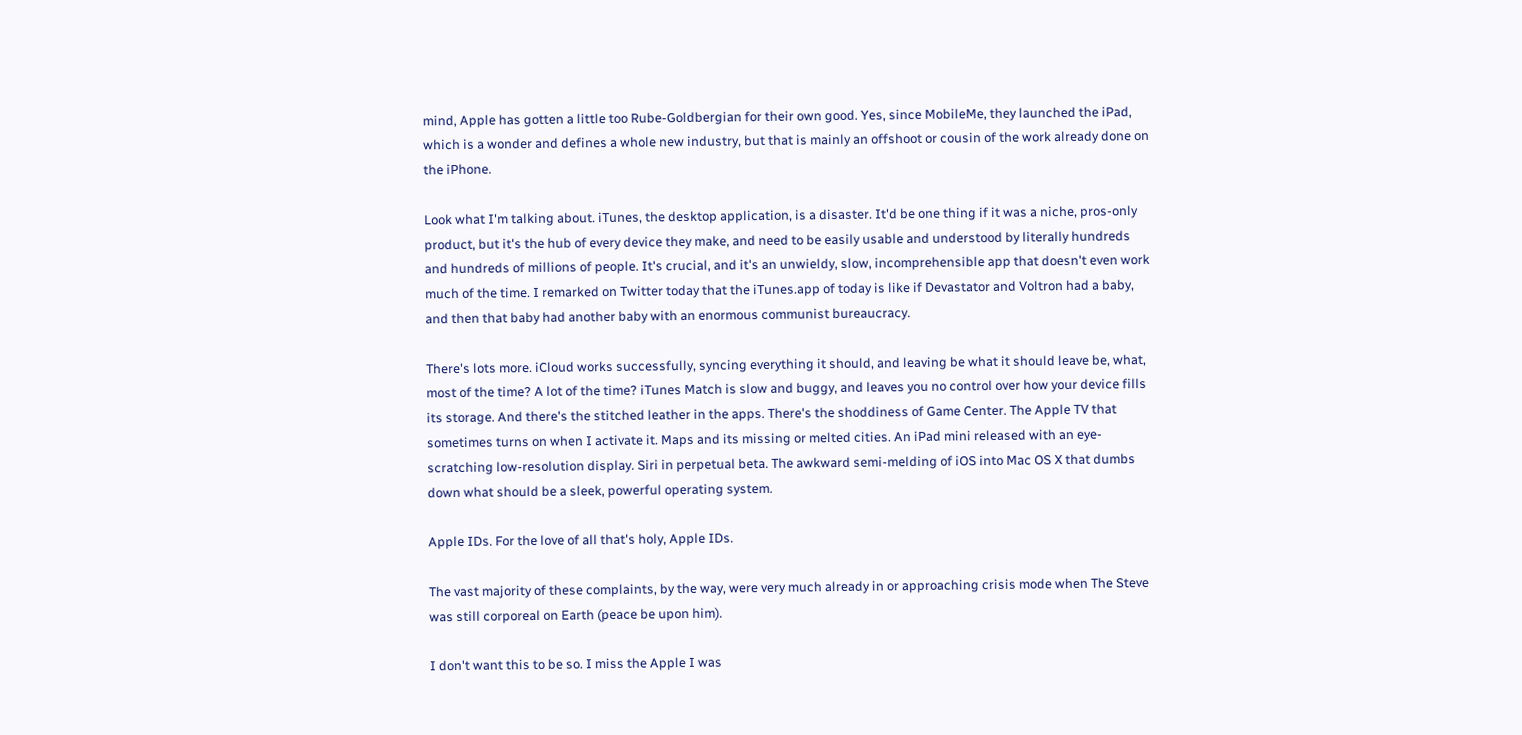mind, Apple has gotten a little too Rube-Goldbergian for their own good. Yes, since MobileMe, they launched the iPad, which is a wonder and defines a whole new industry, but that is mainly an offshoot or cousin of the work already done on the iPhone.

Look what I'm talking about. iTunes, the desktop application, is a disaster. It'd be one thing if it was a niche, pros-only product, but it's the hub of every device they make, and need to be easily usable and understood by literally hundreds and hundreds of millions of people. It's crucial, and it's an unwieldy, slow, incomprehensible app that doesn't even work much of the time. I remarked on Twitter today that the iTunes.app of today is like if Devastator and Voltron had a baby, and then that baby had another baby with an enormous communist bureaucracy.

There's lots more. iCloud works successfully, syncing everything it should, and leaving be what it should leave be, what, most of the time? A lot of the time? iTunes Match is slow and buggy, and leaves you no control over how your device fills its storage. And there's the stitched leather in the apps. There's the shoddiness of Game Center. The Apple TV that sometimes turns on when I activate it. Maps and its missing or melted cities. An iPad mini released with an eye-scratching low-resolution display. Siri in perpetual beta. The awkward semi-melding of iOS into Mac OS X that dumbs down what should be a sleek, powerful operating system.

Apple IDs. For the love of all that's holy, Apple IDs.

The vast majority of these complaints, by the way, were very much already in or approaching crisis mode when The Steve was still corporeal on Earth (peace be upon him).

I don't want this to be so. I miss the Apple I was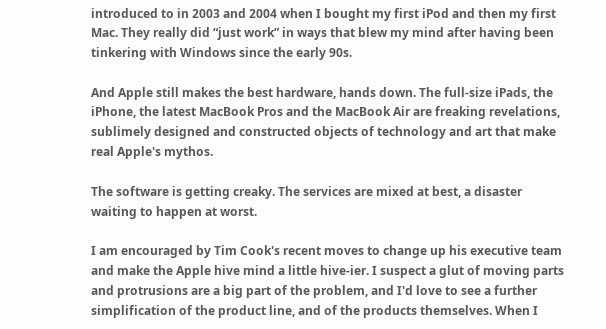introduced to in 2003 and 2004 when I bought my first iPod and then my first Mac. They really did “just work” in ways that blew my mind after having been tinkering with Windows since the early 90s.

And Apple still makes the best hardware, hands down. The full-size iPads, the iPhone, the latest MacBook Pros and the MacBook Air are freaking revelations, sublimely designed and constructed objects of technology and art that make real Apple's mythos.

The software is getting creaky. The services are mixed at best, a disaster waiting to happen at worst.

I am encouraged by Tim Cook's recent moves to change up his executive team and make the Apple hive mind a little hive-ier. I suspect a glut of moving parts and protrusions are a big part of the problem, and I'd love to see a further simplification of the product line, and of the products themselves. When I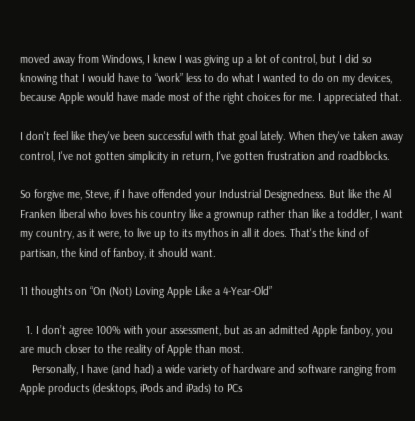moved away from Windows, I knew I was giving up a lot of control, but I did so knowing that I would have to “work” less to do what I wanted to do on my devices, because Apple would have made most of the right choices for me. I appreciated that.

I don't feel like they've been successful with that goal lately. When they've taken away control, I've not gotten simplicity in return, I've gotten frustration and roadblocks.

So forgive me, Steve, if I have offended your Industrial Designedness. But like the Al Franken liberal who loves his country like a grownup rather than like a toddler, I want my country, as it were, to live up to its mythos in all it does. That's the kind of partisan, the kind of fanboy, it should want.

11 thoughts on “On (Not) Loving Apple Like a 4-Year-Old”

  1. I don’t agree 100% with your assessment, but as an admitted Apple fanboy, you are much closer to the reality of Apple than most.
    Personally, I have (and had) a wide variety of hardware and software ranging from Apple products (desktops, iPods and iPads) to PCs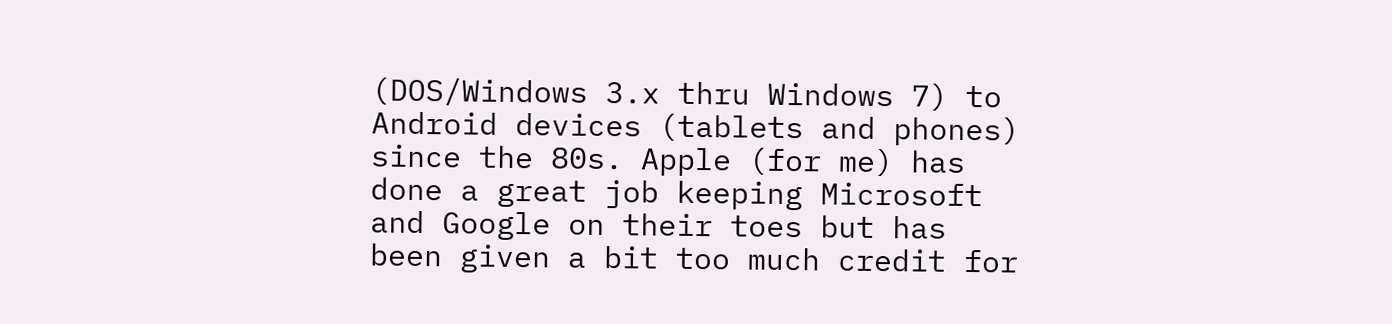(DOS/Windows 3.x thru Windows 7) to Android devices (tablets and phones) since the 80s. Apple (for me) has done a great job keeping Microsoft and Google on their toes but has been given a bit too much credit for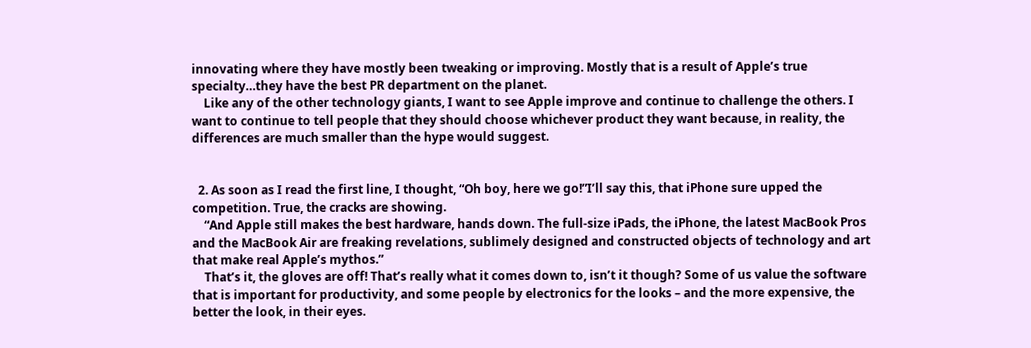innovating where they have mostly been tweaking or improving. Mostly that is a result of Apple’s true specialty…they have the best PR department on the planet.
    Like any of the other technology giants, I want to see Apple improve and continue to challenge the others. I want to continue to tell people that they should choose whichever product they want because, in reality, the differences are much smaller than the hype would suggest.


  2. As soon as I read the first line, I thought, “Oh boy, here we go!”I’ll say this, that iPhone sure upped the competition. True, the cracks are showing.
    “And Apple still makes the best hardware, hands down. The full-size iPads, the iPhone, the latest MacBook Pros and the MacBook Air are freaking revelations, sublimely designed and constructed objects of technology and art that make real Apple’s mythos.”
    That’s it, the gloves are off! That’s really what it comes down to, isn’t it though? Some of us value the software that is important for productivity, and some people by electronics for the looks – and the more expensive, the better the look, in their eyes.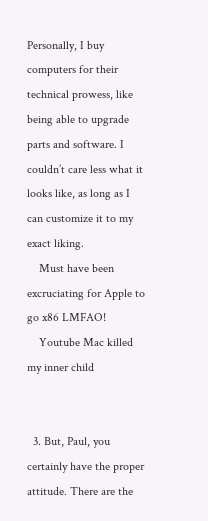Personally, I buy computers for their technical prowess, like being able to upgrade parts and software. I couldn’t care less what it looks like, as long as I can customize it to my exact liking.
    Must have been excruciating for Apple to go x86 LMFAO!
    Youtube Mac killed my inner child


  3. But, Paul, you certainly have the proper attitude. There are the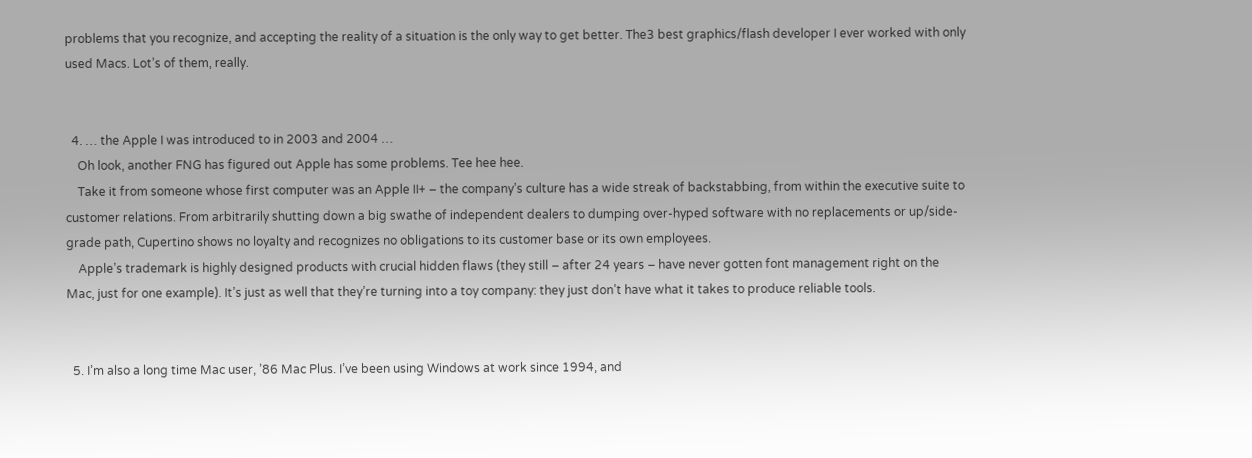problems that you recognize, and accepting the reality of a situation is the only way to get better. The3 best graphics/flash developer I ever worked with only used Macs. Lot’s of them, really.


  4. … the Apple I was introduced to in 2003 and 2004 …
    Oh look, another FNG has figured out Apple has some problems. Tee hee hee.
    Take it from someone whose first computer was an Apple II+ – the company’s culture has a wide streak of backstabbing, from within the executive suite to customer relations. From arbitrarily shutting down a big swathe of independent dealers to dumping over-hyped software with no replacements or up/side-grade path, Cupertino shows no loyalty and recognizes no obligations to its customer base or its own employees.
    Apple’s trademark is highly designed products with crucial hidden flaws (they still – after 24 years – have never gotten font management right on the Mac, just for one example). It’s just as well that they’re turning into a toy company: they just don’t have what it takes to produce reliable tools.


  5. I’m also a long time Mac user, ’86 Mac Plus. I’ve been using Windows at work since 1994, and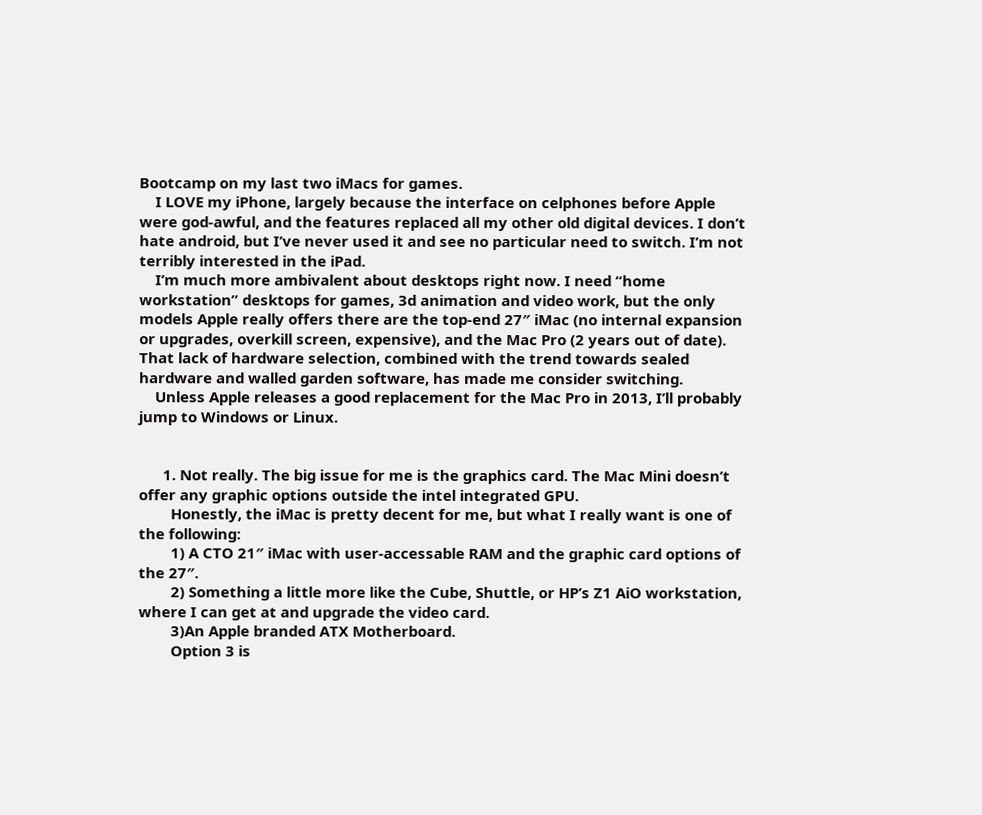Bootcamp on my last two iMacs for games.
    I LOVE my iPhone, largely because the interface on celphones before Apple were god-awful, and the features replaced all my other old digital devices. I don’t hate android, but I’ve never used it and see no particular need to switch. I’m not terribly interested in the iPad.
    I’m much more ambivalent about desktops right now. I need “home workstation” desktops for games, 3d animation and video work, but the only models Apple really offers there are the top-end 27″ iMac (no internal expansion or upgrades, overkill screen, expensive), and the Mac Pro (2 years out of date). That lack of hardware selection, combined with the trend towards sealed hardware and walled garden software, has made me consider switching.
    Unless Apple releases a good replacement for the Mac Pro in 2013, I’ll probably jump to Windows or Linux.


      1. Not really. The big issue for me is the graphics card. The Mac Mini doesn’t offer any graphic options outside the intel integrated GPU.
        Honestly, the iMac is pretty decent for me, but what I really want is one of the following:
        1) A CTO 21″ iMac with user-accessable RAM and the graphic card options of the 27″.
        2) Something a little more like the Cube, Shuttle, or HP’s Z1 AiO workstation, where I can get at and upgrade the video card.
        3)An Apple branded ATX Motherboard.
        Option 3 is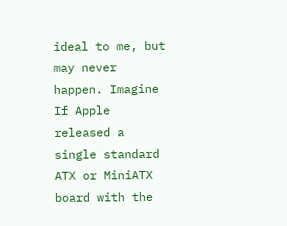ideal to me, but may never happen. Imagine If Apple released a single standard ATX or MiniATX board with the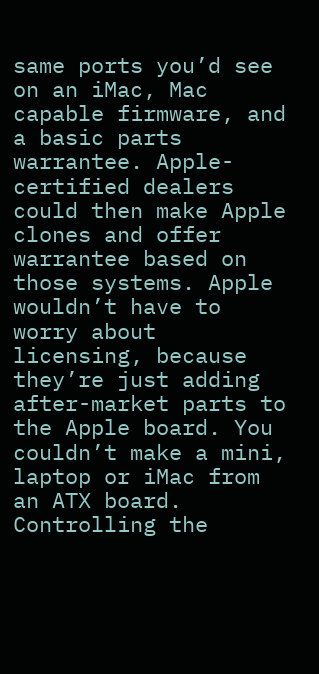same ports you’d see on an iMac, Mac capable firmware, and a basic parts warrantee. Apple-certified dealers could then make Apple clones and offer warrantee based on those systems. Apple wouldn’t have to worry about licensing, because they’re just adding after-market parts to the Apple board. You couldn’t make a mini, laptop or iMac from an ATX board. Controlling the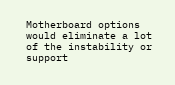Motherboard options would eliminate a lot of the instability or support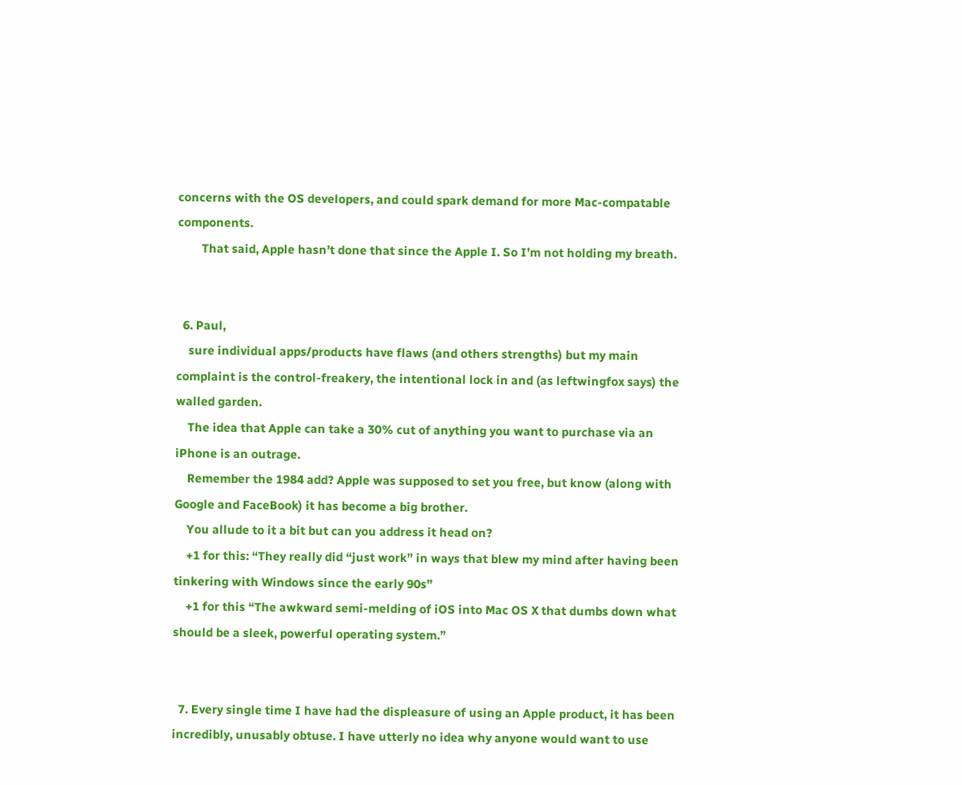concerns with the OS developers, and could spark demand for more Mac-compatable components.
        That said, Apple hasn’t done that since the Apple I. So I’m not holding my breath.


  6. Paul,
    sure individual apps/products have flaws (and others strengths) but my main complaint is the control-freakery, the intentional lock in and (as leftwingfox says) the walled garden.
    The idea that Apple can take a 30% cut of anything you want to purchase via an iPhone is an outrage.
    Remember the 1984 add? Apple was supposed to set you free, but know (along with Google and FaceBook) it has become a big brother.
    You allude to it a bit but can you address it head on?
    +1 for this: “They really did “just work” in ways that blew my mind after having been tinkering with Windows since the early 90s”
    +1 for this “The awkward semi-melding of iOS into Mac OS X that dumbs down what should be a sleek, powerful operating system.”


  7. Every single time I have had the displeasure of using an Apple product, it has been incredibly, unusably obtuse. I have utterly no idea why anyone would want to use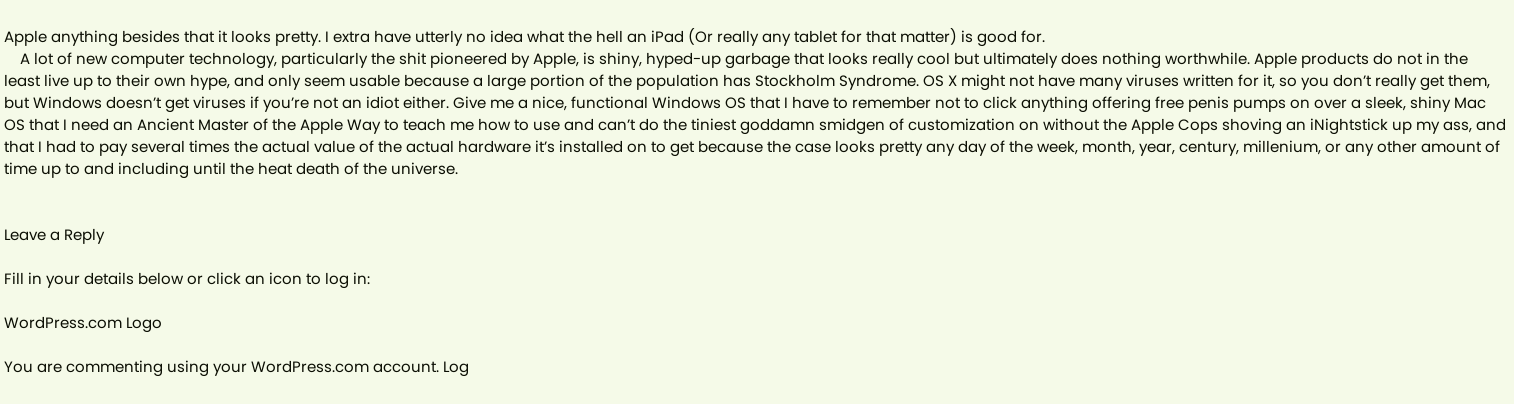Apple anything besides that it looks pretty. I extra have utterly no idea what the hell an iPad (Or really any tablet for that matter) is good for.
    A lot of new computer technology, particularly the shit pioneered by Apple, is shiny, hyped-up garbage that looks really cool but ultimately does nothing worthwhile. Apple products do not in the least live up to their own hype, and only seem usable because a large portion of the population has Stockholm Syndrome. OS X might not have many viruses written for it, so you don’t really get them, but Windows doesn’t get viruses if you’re not an idiot either. Give me a nice, functional Windows OS that I have to remember not to click anything offering free penis pumps on over a sleek, shiny Mac OS that I need an Ancient Master of the Apple Way to teach me how to use and can’t do the tiniest goddamn smidgen of customization on without the Apple Cops shoving an iNightstick up my ass, and that I had to pay several times the actual value of the actual hardware it’s installed on to get because the case looks pretty any day of the week, month, year, century, millenium, or any other amount of time up to and including until the heat death of the universe.


Leave a Reply

Fill in your details below or click an icon to log in:

WordPress.com Logo

You are commenting using your WordPress.com account. Log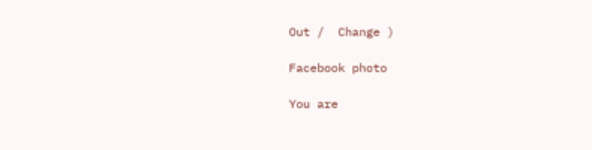Out /  Change )

Facebook photo

You are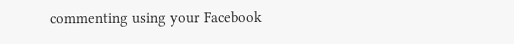commenting using your Facebook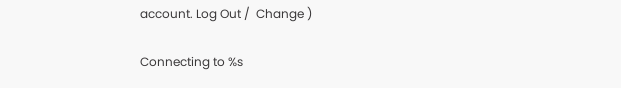account. Log Out /  Change )

Connecting to %s